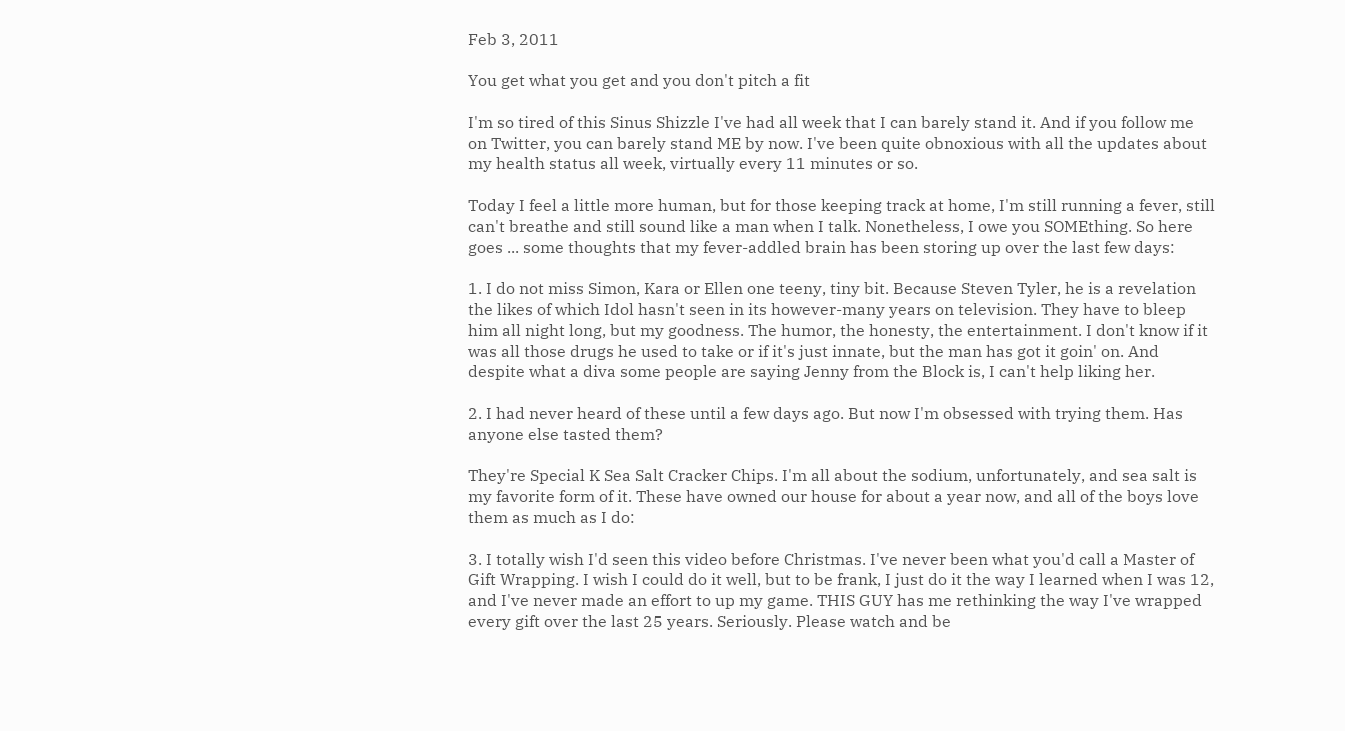Feb 3, 2011

You get what you get and you don't pitch a fit

I'm so tired of this Sinus Shizzle I've had all week that I can barely stand it. And if you follow me on Twitter, you can barely stand ME by now. I've been quite obnoxious with all the updates about my health status all week, virtually every 11 minutes or so.

Today I feel a little more human, but for those keeping track at home, I'm still running a fever, still can't breathe and still sound like a man when I talk. Nonetheless, I owe you SOMEthing. So here goes ... some thoughts that my fever-addled brain has been storing up over the last few days:

1. I do not miss Simon, Kara or Ellen one teeny, tiny bit. Because Steven Tyler, he is a revelation the likes of which Idol hasn't seen in its however-many years on television. They have to bleep him all night long, but my goodness. The humor, the honesty, the entertainment. I don't know if it was all those drugs he used to take or if it's just innate, but the man has got it goin' on. And despite what a diva some people are saying Jenny from the Block is, I can't help liking her.

2. I had never heard of these until a few days ago. But now I'm obsessed with trying them. Has anyone else tasted them?

They're Special K Sea Salt Cracker Chips. I'm all about the sodium, unfortunately, and sea salt is my favorite form of it. These have owned our house for about a year now, and all of the boys love them as much as I do:

3. I totally wish I'd seen this video before Christmas. I've never been what you'd call a Master of Gift Wrapping. I wish I could do it well, but to be frank, I just do it the way I learned when I was 12, and I've never made an effort to up my game. THIS GUY has me rethinking the way I've wrapped every gift over the last 25 years. Seriously. Please watch and be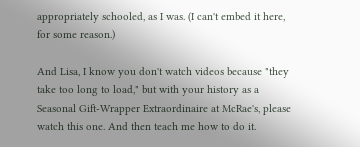appropriately schooled, as I was. (I can't embed it here, for some reason.)

And Lisa, I know you don't watch videos because "they take too long to load," but with your history as a Seasonal Gift-Wrapper Extraordinaire at McRae's, please watch this one. And then teach me how to do it.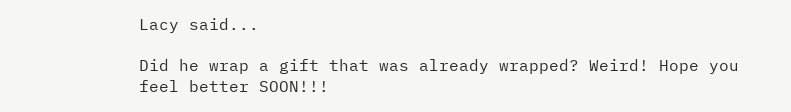Lacy said...

Did he wrap a gift that was already wrapped? Weird! Hope you feel better SOON!!!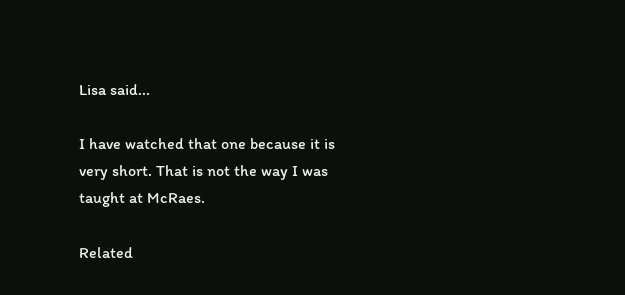Lisa said...

I have watched that one because it is very short. That is not the way I was taught at McRaes.

Related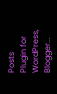Posts Plugin for WordPress, Blogger...